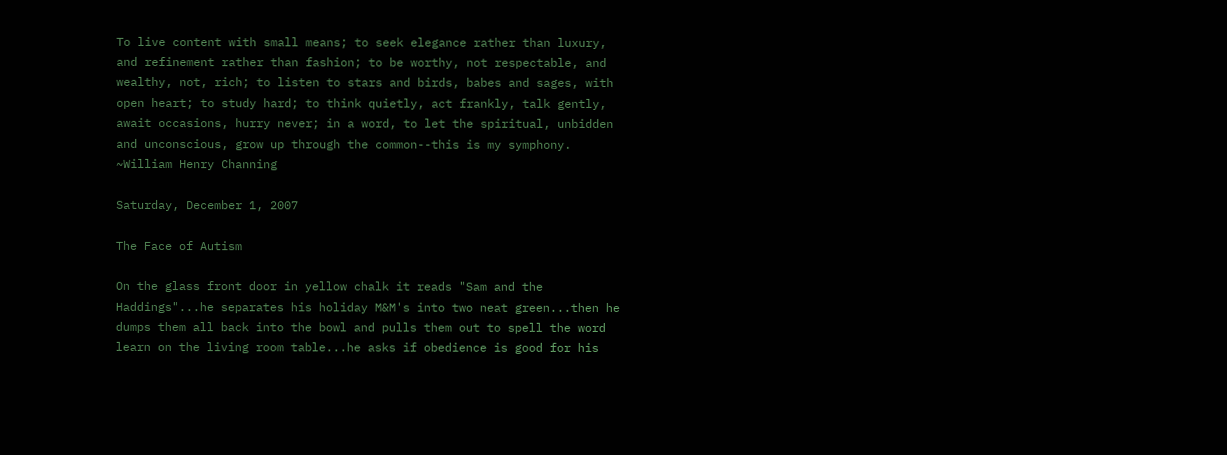To live content with small means; to seek elegance rather than luxury, and refinement rather than fashion; to be worthy, not respectable, and wealthy, not, rich; to listen to stars and birds, babes and sages, with open heart; to study hard; to think quietly, act frankly, talk gently, await occasions, hurry never; in a word, to let the spiritual, unbidden and unconscious, grow up through the common--this is my symphony.
~William Henry Channing

Saturday, December 1, 2007

The Face of Autism

On the glass front door in yellow chalk it reads "Sam and the Haddings"...he separates his holiday M&M's into two neat green...then he dumps them all back into the bowl and pulls them out to spell the word learn on the living room table...he asks if obedience is good for his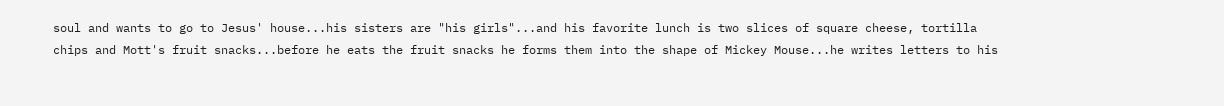soul and wants to go to Jesus' house...his sisters are "his girls"...and his favorite lunch is two slices of square cheese, tortilla chips and Mott's fruit snacks...before he eats the fruit snacks he forms them into the shape of Mickey Mouse...he writes letters to his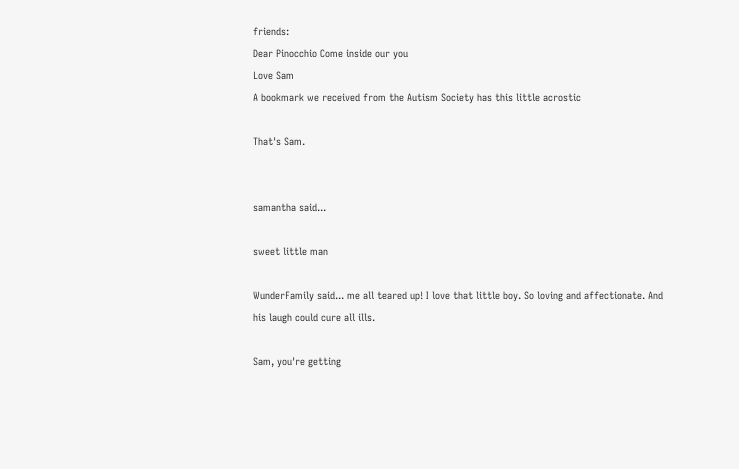friends:
Dear Pinocchio Come inside our you
Love Sam
A bookmark we received from the Autism Society has this little acrostic

That's Sam.


samantha said...

sweet little man

WunderFamily said... me all teared up! I love that little boy. So loving and affectionate. And his laugh could cure all ills.

Sam, you're getting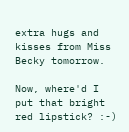extra hugs and kisses from Miss Becky tomorrow.

Now, where'd I put that bright red lipstick? :-)